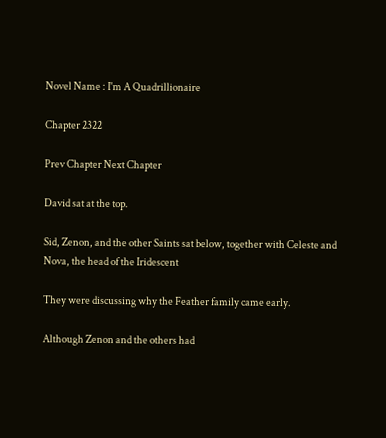Novel Name : I'm A Quadrillionaire

Chapter 2322

Prev Chapter Next Chapter

David sat at the top.

Sid, Zenon, and the other Saints sat below, together with Celeste and Nova, the head of the Iridescent

They were discussing why the Feather family came early.

Although Zenon and the others had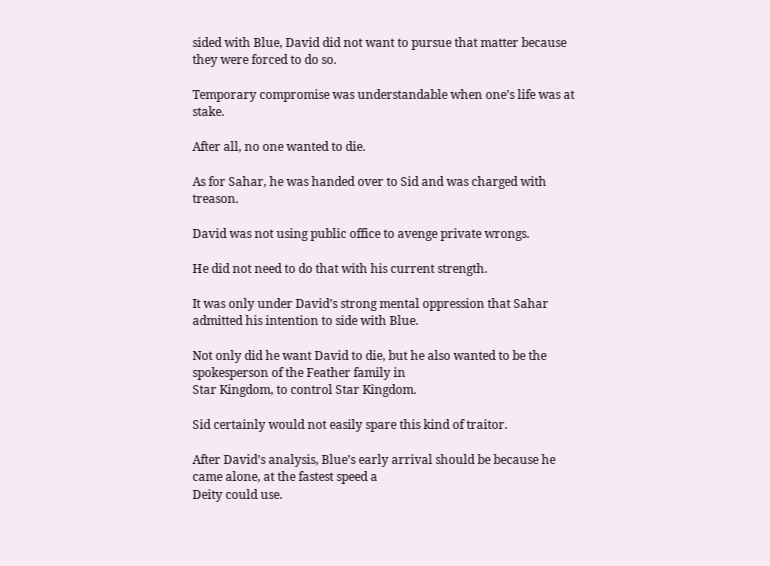sided with Blue, David did not want to pursue that matter because
they were forced to do so.

Temporary compromise was understandable when one’s life was at stake.

After all, no one wanted to die.

As for Sahar, he was handed over to Sid and was charged with treason.

David was not using public office to avenge private wrongs.

He did not need to do that with his current strength.

It was only under David’s strong mental oppression that Sahar admitted his intention to side with Blue.

Not only did he want David to die, but he also wanted to be the spokesperson of the Feather family in
Star Kingdom, to control Star Kingdom.

Sid certainly would not easily spare this kind of traitor.

After David’s analysis, Blue’s early arrival should be because he came alone, at the fastest speed a
Deity could use.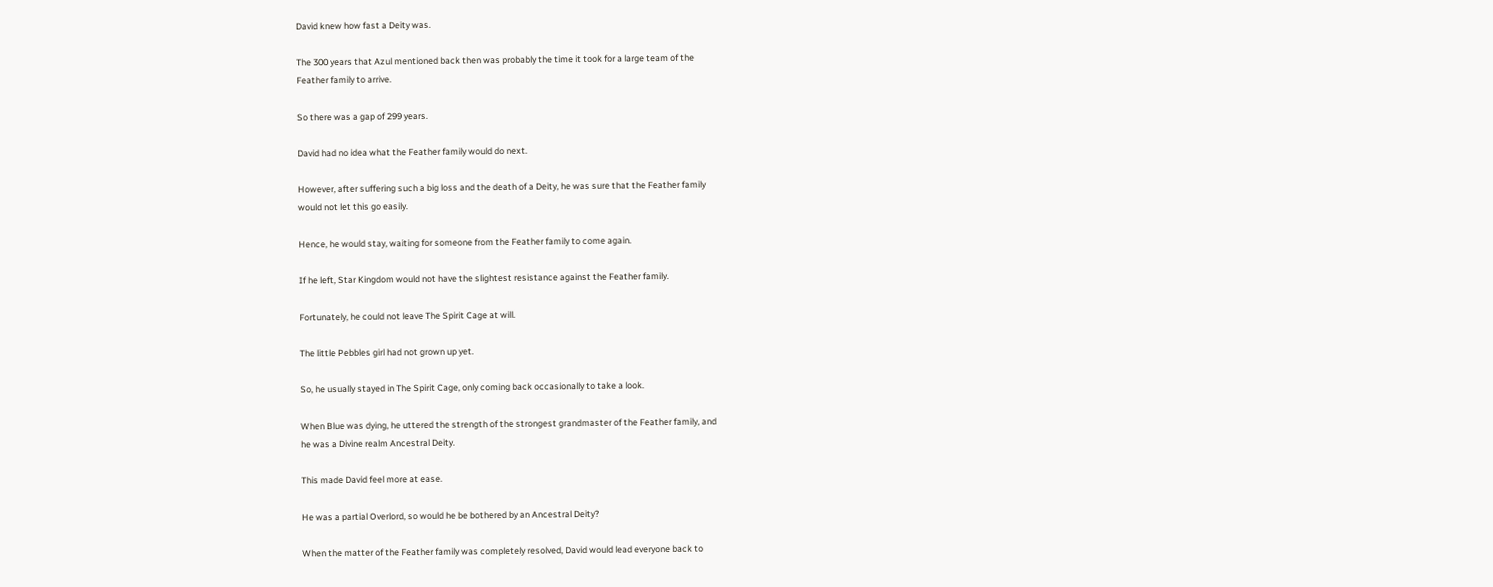David knew how fast a Deity was.

The 300 years that Azul mentioned back then was probably the time it took for a large team of the
Feather family to arrive.

So there was a gap of 299 years.

David had no idea what the Feather family would do next.

However, after suffering such a big loss and the death of a Deity, he was sure that the Feather family
would not let this go easily.

Hence, he would stay, waiting for someone from the Feather family to come again.

If he left, Star Kingdom would not have the slightest resistance against the Feather family.

Fortunately, he could not leave The Spirit Cage at will.

The little Pebbles girl had not grown up yet.

So, he usually stayed in The Spirit Cage, only coming back occasionally to take a look.

When Blue was dying, he uttered the strength of the strongest grandmaster of the Feather family, and
he was a Divine realm Ancestral Deity.

This made David feel more at ease.

He was a partial Overlord, so would he be bothered by an Ancestral Deity?

When the matter of the Feather family was completely resolved, David would lead everyone back to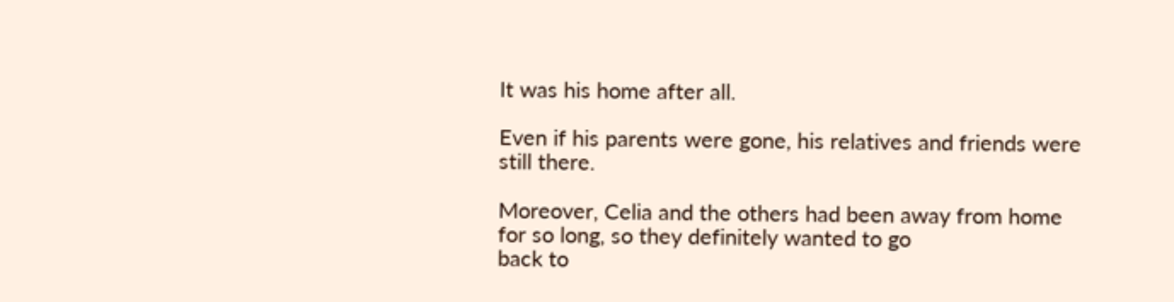It was his home after all.

Even if his parents were gone, his relatives and friends were still there.

Moreover, Celia and the others had been away from home for so long, so they definitely wanted to go
back to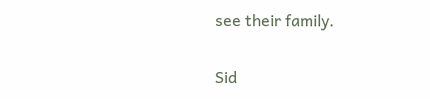see their family.

Sid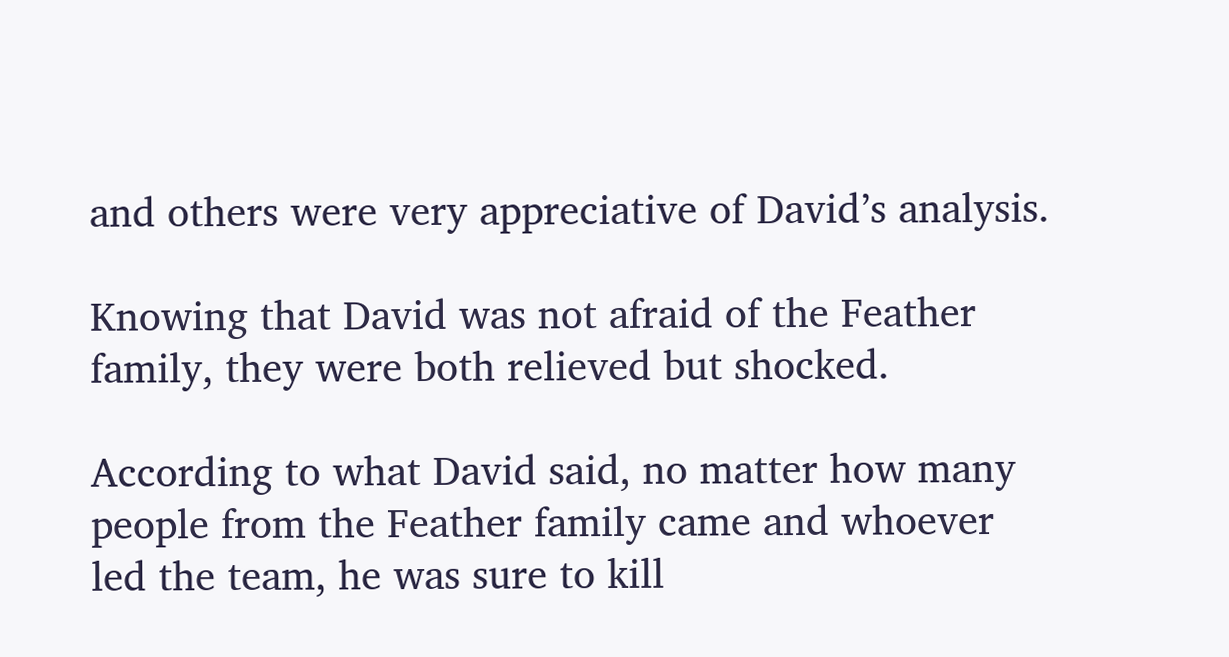and others were very appreciative of David’s analysis.

Knowing that David was not afraid of the Feather family, they were both relieved but shocked.

According to what David said, no matter how many people from the Feather family came and whoever
led the team, he was sure to kill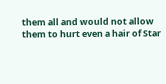them all and would not allow them to hurt even a hair of Star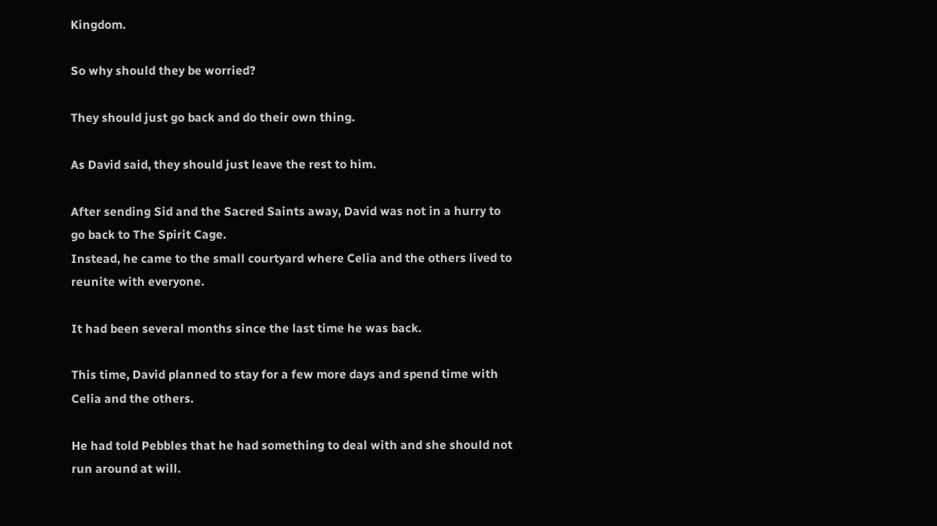Kingdom.

So why should they be worried?

They should just go back and do their own thing.

As David said, they should just leave the rest to him.

After sending Sid and the Sacred Saints away, David was not in a hurry to go back to The Spirit Cage.
Instead, he came to the small courtyard where Celia and the others lived to reunite with everyone.

It had been several months since the last time he was back.

This time, David planned to stay for a few more days and spend time with Celia and the others.

He had told Pebbles that he had something to deal with and she should not run around at will.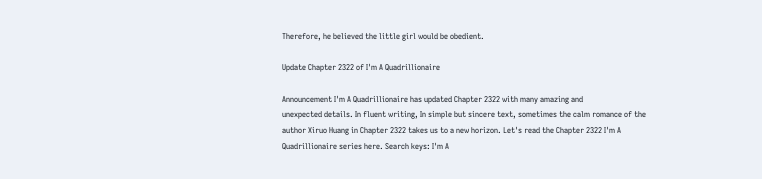Therefore, he believed the little girl would be obedient.

Update Chapter 2322 of I'm A Quadrillionaire

Announcement I'm A Quadrillionaire has updated Chapter 2322 with many amazing and
unexpected details. In fluent writing, In simple but sincere text, sometimes the calm romance of the
author Xiruo Huang in Chapter 2322 takes us to a new horizon. Let's read the Chapter 2322 I'm A
Quadrillionaire series here. Search keys: I'm A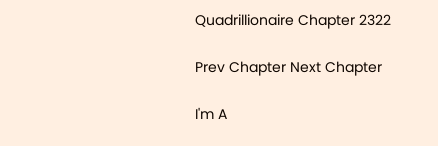Quadrillionaire Chapter 2322

Prev Chapter Next Chapter

I'm A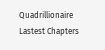Quadrillionaire Lastest Chapters